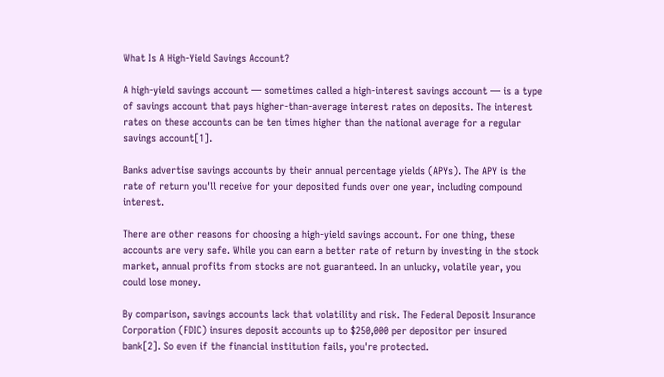What Is A High-Yield Savings Account?

A high-yield savings account — sometimes called a high-interest savings account — is a type of savings account that pays higher-than-average interest rates on deposits. The interest rates on these accounts can be ten times higher than the national average for a regular savings account[1].

Banks advertise savings accounts by their annual percentage yields (APYs). The APY is the rate of return you'll receive for your deposited funds over one year, including compound interest.

There are other reasons for choosing a high-yield savings account. For one thing, these accounts are very safe. While you can earn a better rate of return by investing in the stock market, annual profits from stocks are not guaranteed. In an unlucky, volatile year, you could lose money.

By comparison, savings accounts lack that volatility and risk. The Federal Deposit Insurance Corporation (FDIC) insures deposit accounts up to $250,000 per depositor per insured bank[2]. So even if the financial institution fails, you're protected.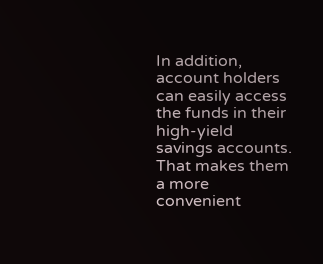In addition, account holders can easily access the funds in their high-yield savings accounts. That makes them a more convenient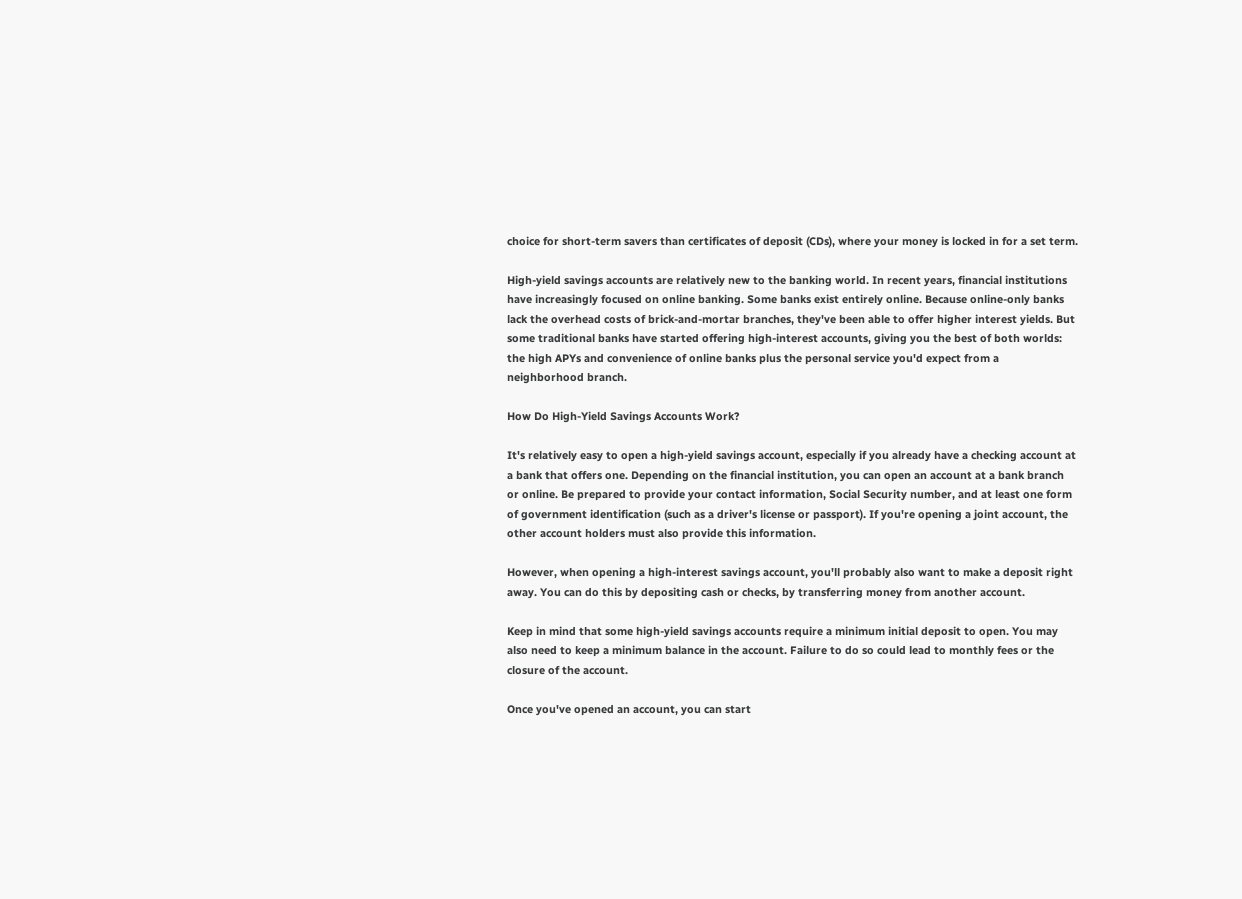choice for short-term savers than certificates of deposit (CDs), where your money is locked in for a set term.

High-yield savings accounts are relatively new to the banking world. In recent years, financial institutions have increasingly focused on online banking. Some banks exist entirely online. Because online-only banks lack the overhead costs of brick-and-mortar branches, they've been able to offer higher interest yields. But some traditional banks have started offering high-interest accounts, giving you the best of both worlds: the high APYs and convenience of online banks plus the personal service you'd expect from a neighborhood branch.

How Do High-Yield Savings Accounts Work?

It's relatively easy to open a high-yield savings account, especially if you already have a checking account at a bank that offers one. Depending on the financial institution, you can open an account at a bank branch or online. Be prepared to provide your contact information, Social Security number, and at least one form of government identification (such as a driver's license or passport). If you're opening a joint account, the other account holders must also provide this information.

However, when opening a high-interest savings account, you'll probably also want to make a deposit right away. You can do this by depositing cash or checks, by transferring money from another account.

Keep in mind that some high-yield savings accounts require a minimum initial deposit to open. You may also need to keep a minimum balance in the account. Failure to do so could lead to monthly fees or the closure of the account.

Once you've opened an account, you can start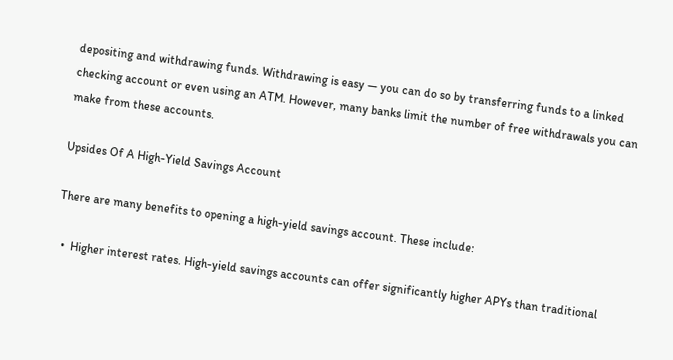depositing and withdrawing funds. Withdrawing is easy — you can do so by transferring funds to a linked checking account or even using an ATM. However, many banks limit the number of free withdrawals you can make from these accounts.

Upsides Of A High-Yield Savings Account

There are many benefits to opening a high-yield savings account. These include:

  •  Higher interest rates. High-yield savings accounts can offer significantly higher APYs than traditional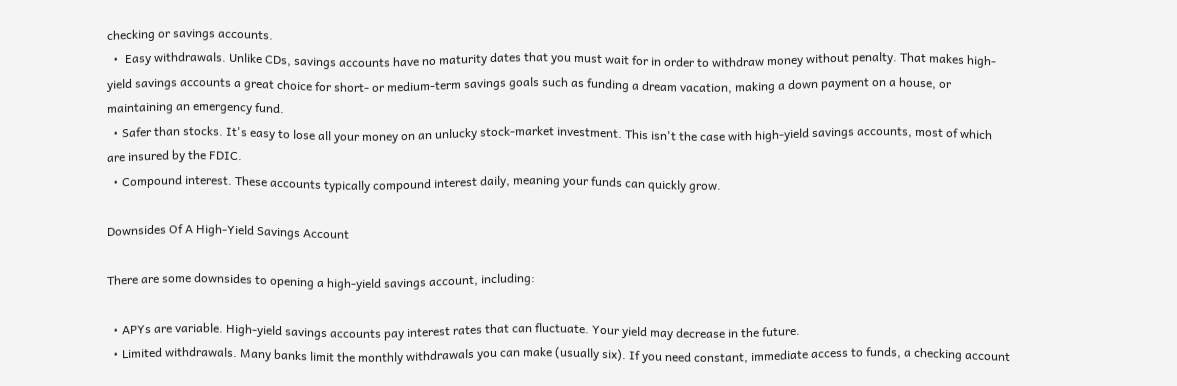checking or savings accounts.
  •  Easy withdrawals. Unlike CDs, savings accounts have no maturity dates that you must wait for in order to withdraw money without penalty. That makes high-yield savings accounts a great choice for short- or medium-term savings goals such as funding a dream vacation, making a down payment on a house, or maintaining an emergency fund.
  • Safer than stocks. It's easy to lose all your money on an unlucky stock-market investment. This isn't the case with high-yield savings accounts, most of which are insured by the FDIC.
  • Compound interest. These accounts typically compound interest daily, meaning your funds can quickly grow.

Downsides Of A High-Yield Savings Account

There are some downsides to opening a high-yield savings account, including:

  • APYs are variable. High-yield savings accounts pay interest rates that can fluctuate. Your yield may decrease in the future.
  • Limited withdrawals. Many banks limit the monthly withdrawals you can make (usually six). If you need constant, immediate access to funds, a checking account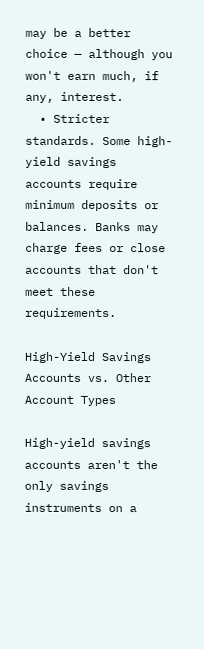may be a better choice — although you won't earn much, if any, interest.
  • Stricter standards. Some high-yield savings accounts require minimum deposits or balances. Banks may charge fees or close accounts that don't meet these requirements.

High-Yield Savings Accounts vs. Other Account Types

High-yield savings accounts aren't the only savings instruments on a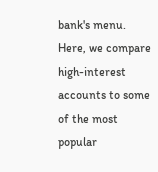bank's menu. Here, we compare high-interest accounts to some of the most popular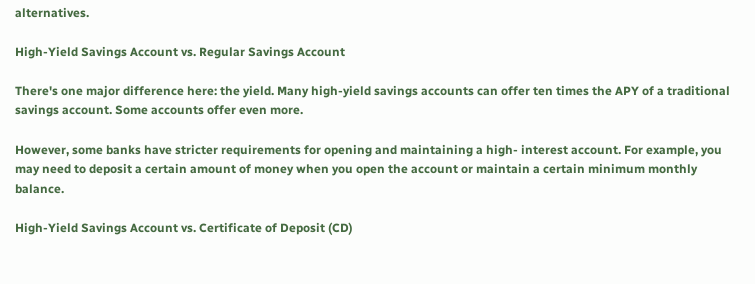alternatives.

High-Yield Savings Account vs. Regular Savings Account

There's one major difference here: the yield. Many high-yield savings accounts can offer ten times the APY of a traditional savings account. Some accounts offer even more.

However, some banks have stricter requirements for opening and maintaining a high- interest account. For example, you may need to deposit a certain amount of money when you open the account or maintain a certain minimum monthly balance.

High-Yield Savings Account vs. Certificate of Deposit (CD)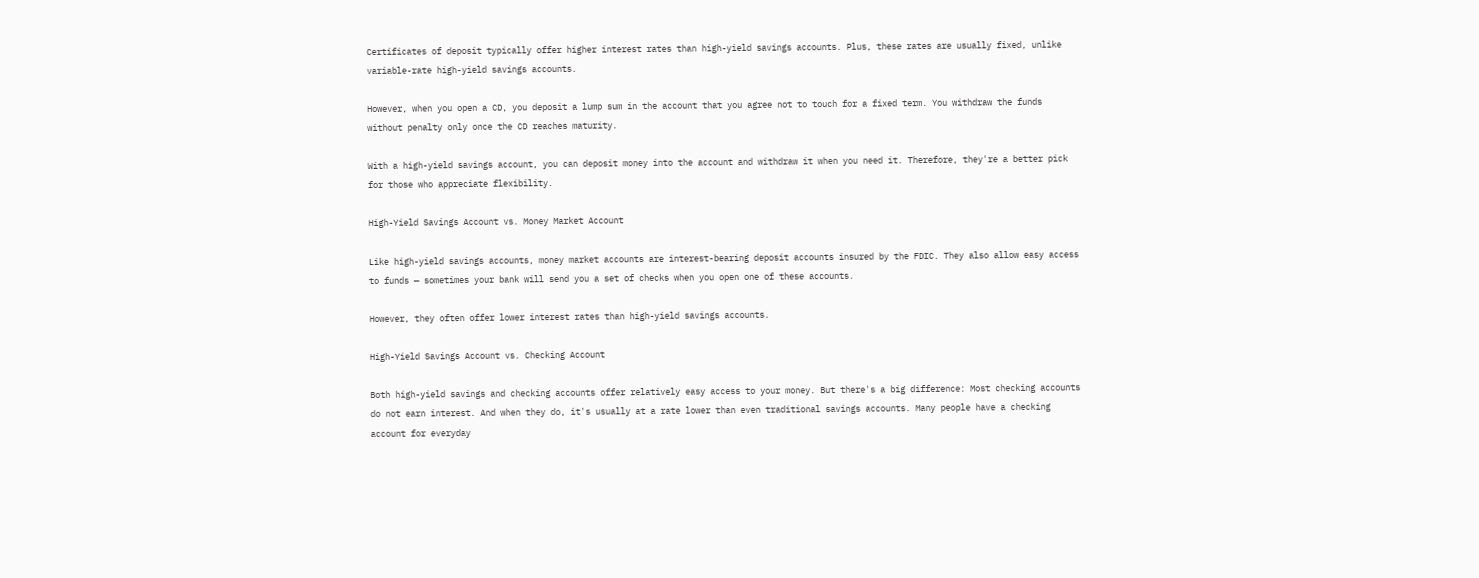Certificates of deposit typically offer higher interest rates than high-yield savings accounts. Plus, these rates are usually fixed, unlike variable-rate high-yield savings accounts.

However, when you open a CD, you deposit a lump sum in the account that you agree not to touch for a fixed term. You withdraw the funds without penalty only once the CD reaches maturity.

With a high-yield savings account, you can deposit money into the account and withdraw it when you need it. Therefore, they're a better pick for those who appreciate flexibility.

High-Yield Savings Account vs. Money Market Account

Like high-yield savings accounts, money market accounts are interest-bearing deposit accounts insured by the FDIC. They also allow easy access to funds — sometimes your bank will send you a set of checks when you open one of these accounts.

However, they often offer lower interest rates than high-yield savings accounts.

High-Yield Savings Account vs. Checking Account

Both high-yield savings and checking accounts offer relatively easy access to your money. But there's a big difference: Most checking accounts do not earn interest. And when they do, it's usually at a rate lower than even traditional savings accounts. Many people have a checking account for everyday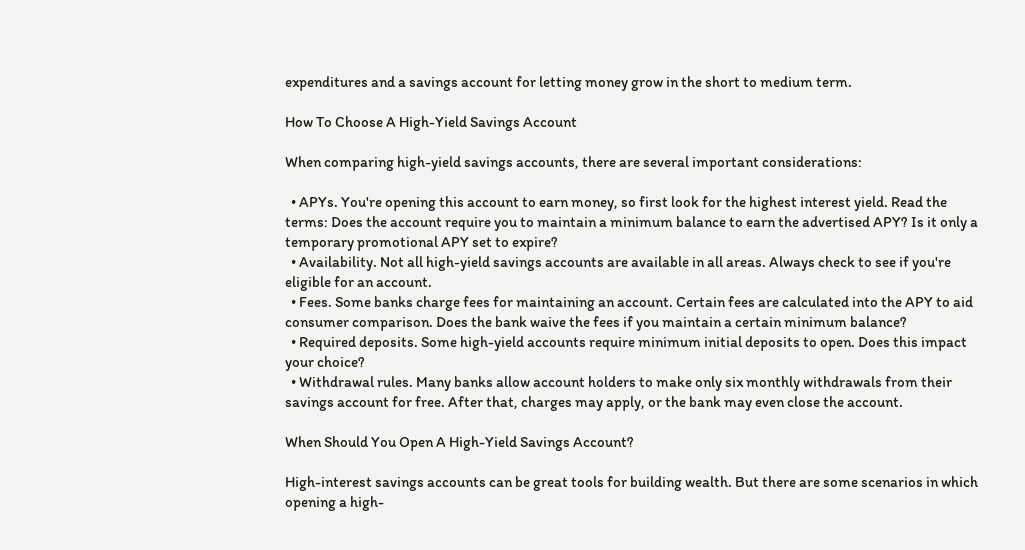expenditures and a savings account for letting money grow in the short to medium term.

How To Choose A High-Yield Savings Account

When comparing high-yield savings accounts, there are several important considerations:

  • APYs. You're opening this account to earn money, so first look for the highest interest yield. Read the terms: Does the account require you to maintain a minimum balance to earn the advertised APY? Is it only a temporary promotional APY set to expire?
  • Availability. Not all high-yield savings accounts are available in all areas. Always check to see if you're eligible for an account.
  • Fees. Some banks charge fees for maintaining an account. Certain fees are calculated into the APY to aid consumer comparison. Does the bank waive the fees if you maintain a certain minimum balance?
  • Required deposits. Some high-yield accounts require minimum initial deposits to open. Does this impact your choice?
  • Withdrawal rules. Many banks allow account holders to make only six monthly withdrawals from their savings account for free. After that, charges may apply, or the bank may even close the account.

When Should You Open A High-Yield Savings Account?

High-interest savings accounts can be great tools for building wealth. But there are some scenarios in which opening a high-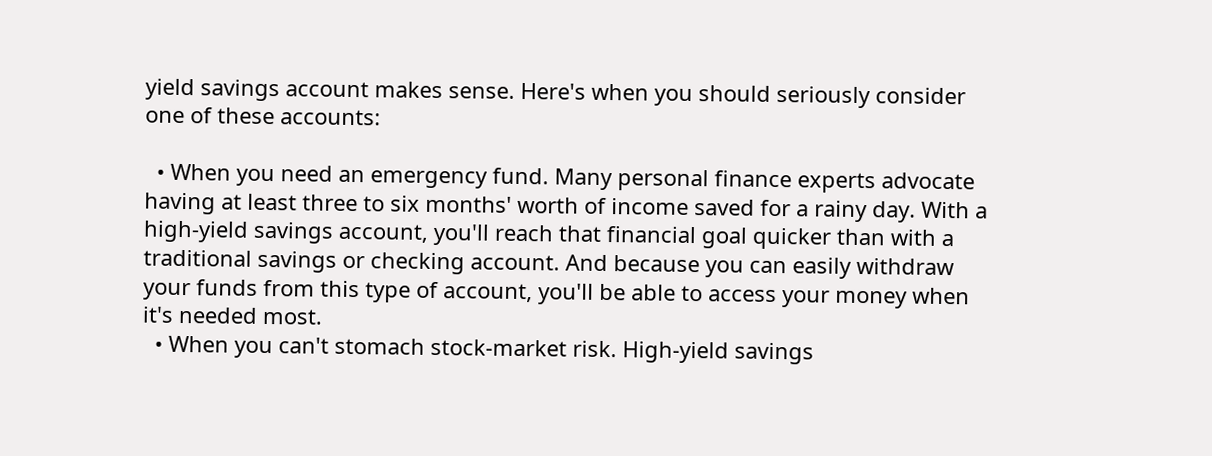yield savings account makes sense. Here's when you should seriously consider one of these accounts:

  • When you need an emergency fund. Many personal finance experts advocate having at least three to six months' worth of income saved for a rainy day. With a high-yield savings account, you'll reach that financial goal quicker than with a traditional savings or checking account. And because you can easily withdraw your funds from this type of account, you'll be able to access your money when it's needed most.
  • When you can't stomach stock-market risk. High-yield savings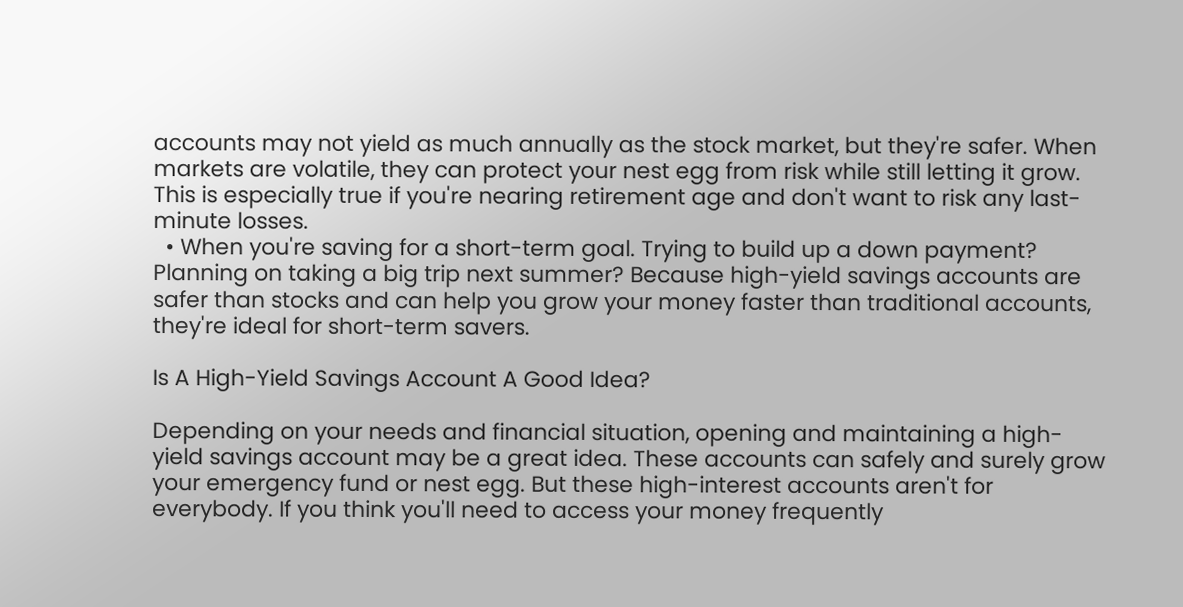accounts may not yield as much annually as the stock market, but they're safer. When markets are volatile, they can protect your nest egg from risk while still letting it grow. This is especially true if you're nearing retirement age and don't want to risk any last-minute losses.
  • When you're saving for a short-term goal. Trying to build up a down payment? Planning on taking a big trip next summer? Because high-yield savings accounts are safer than stocks and can help you grow your money faster than traditional accounts, they're ideal for short-term savers.

Is A High-Yield Savings Account A Good Idea?

Depending on your needs and financial situation, opening and maintaining a high-yield savings account may be a great idea. These accounts can safely and surely grow your emergency fund or nest egg. But these high-interest accounts aren't for everybody. If you think you'll need to access your money frequently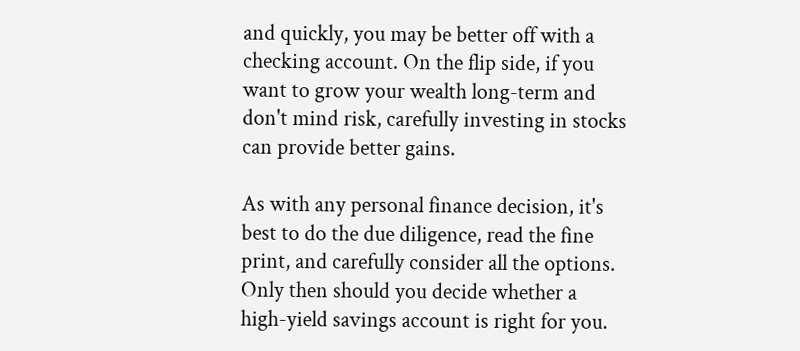and quickly, you may be better off with a checking account. On the flip side, if you want to grow your wealth long-term and don't mind risk, carefully investing in stocks can provide better gains.

As with any personal finance decision, it's best to do the due diligence, read the fine print, and carefully consider all the options. Only then should you decide whether a high-yield savings account is right for you.